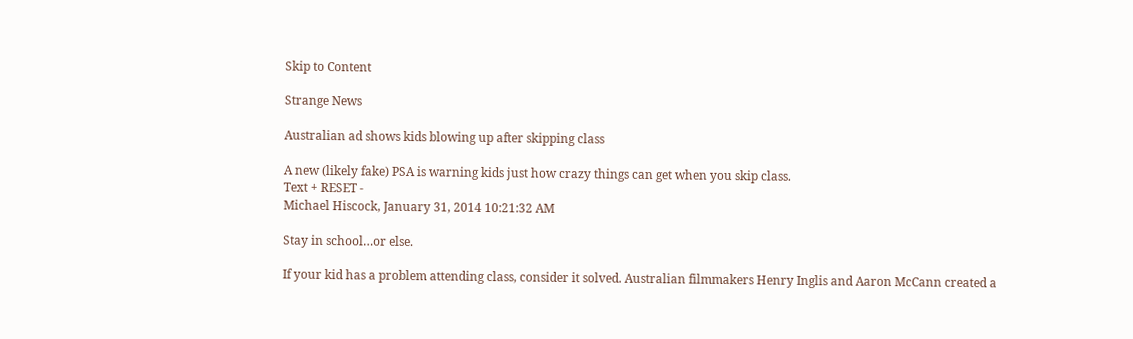Skip to Content

Strange News

Australian ad shows kids blowing up after skipping class

A new (likely fake) PSA is warning kids just how crazy things can get when you skip class.
Text + RESET -
Michael Hiscock, January 31, 2014 10:21:32 AM

Stay in school…or else.

If your kid has a problem attending class, consider it solved. Australian filmmakers Henry Inglis and Aaron McCann created a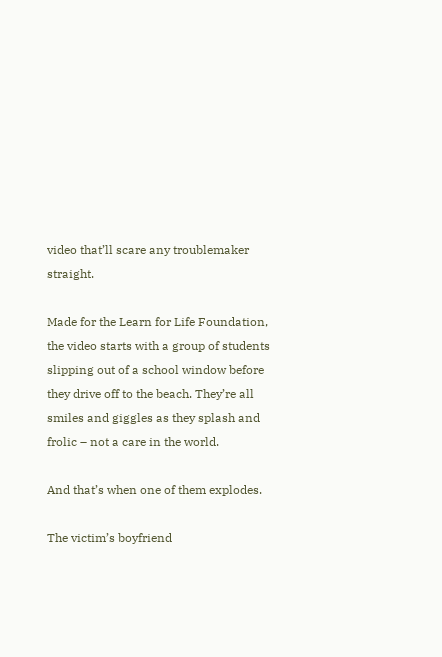video that’ll scare any troublemaker straight.

Made for the Learn for Life Foundation, the video starts with a group of students slipping out of a school window before they drive off to the beach. They’re all smiles and giggles as they splash and frolic – not a care in the world.

And that’s when one of them explodes.

The victim’s boyfriend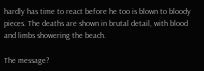hardly has time to react before he too is blown to bloody pieces. The deaths are shown in brutal detail, with blood and limbs showering the beach.

The message?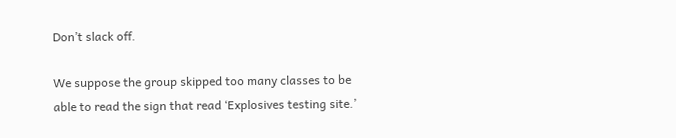Don’t slack off.

We suppose the group skipped too many classes to be able to read the sign that read ‘Explosives testing site.’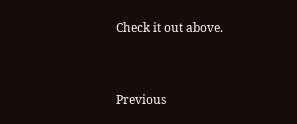Check it out above.


Previous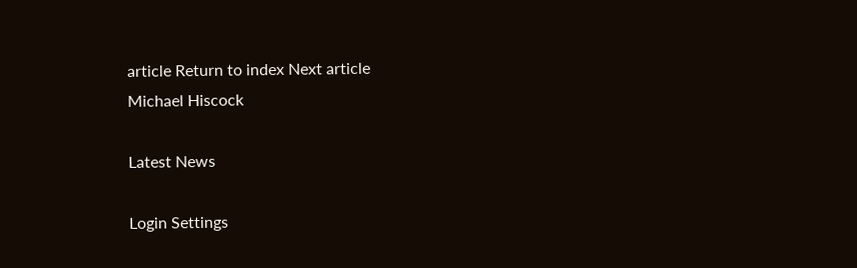article Return to index Next article
Michael Hiscock

Latest News

Login Settings